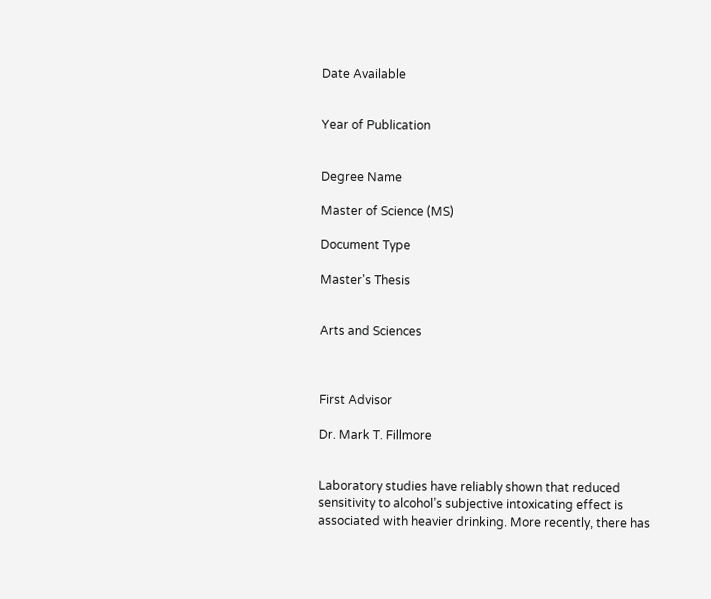Date Available


Year of Publication


Degree Name

Master of Science (MS)

Document Type

Master's Thesis


Arts and Sciences



First Advisor

Dr. Mark T. Fillmore


Laboratory studies have reliably shown that reduced sensitivity to alcohol’s subjective intoxicating effect is associated with heavier drinking. More recently, there has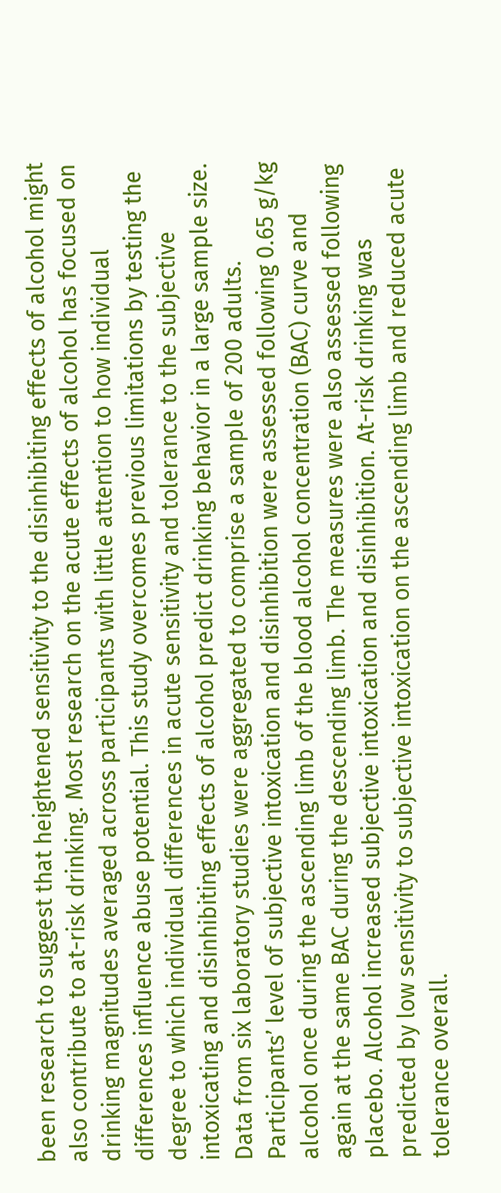been research to suggest that heightened sensitivity to the disinhibiting effects of alcohol might also contribute to at-risk drinking. Most research on the acute effects of alcohol has focused on drinking magnitudes averaged across participants with little attention to how individual differences influence abuse potential. This study overcomes previous limitations by testing the degree to which individual differences in acute sensitivity and tolerance to the subjective intoxicating and disinhibiting effects of alcohol predict drinking behavior in a large sample size. Data from six laboratory studies were aggregated to comprise a sample of 200 adults. Participants’ level of subjective intoxication and disinhibition were assessed following 0.65 g/kg alcohol once during the ascending limb of the blood alcohol concentration (BAC) curve and again at the same BAC during the descending limb. The measures were also assessed following placebo. Alcohol increased subjective intoxication and disinhibition. At-risk drinking was predicted by low sensitivity to subjective intoxication on the ascending limb and reduced acute tolerance overall.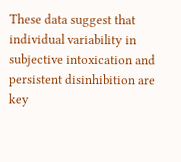These data suggest that individual variability in subjective intoxication and persistent disinhibition are key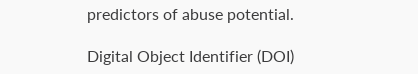predictors of abuse potential.

Digital Object Identifier (DOI)